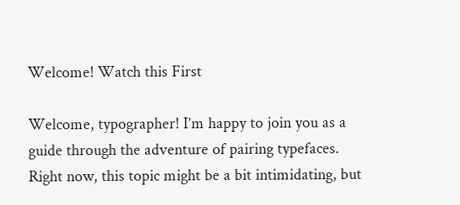Welcome! Watch this First

Welcome, typographer! I’m happy to join you as a guide through the adventure of pairing typefaces. Right now, this topic might be a bit intimidating, but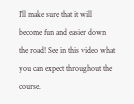I’ll make sure that it will become fun and easier down the road! See in this video what you can expect throughout the course.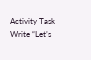Activity Task
Write “Let’s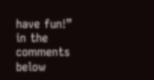have fun!” in the comments below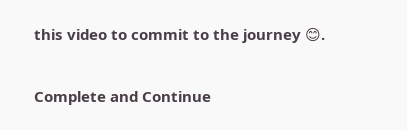this video to commit to the journey 😊.

Complete and Continue